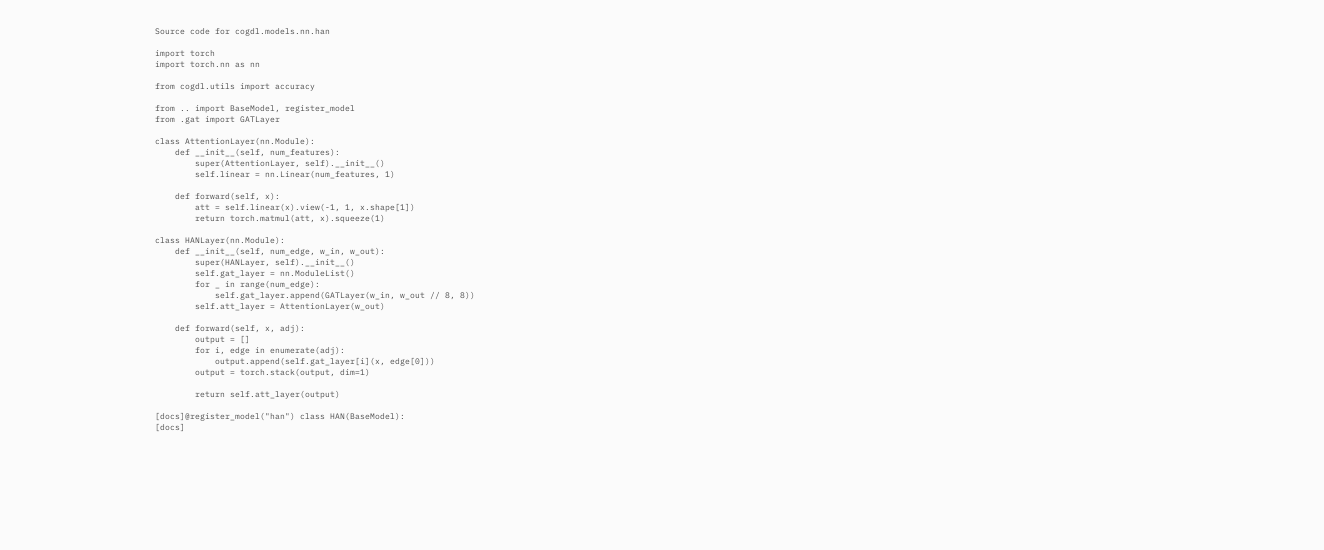Source code for cogdl.models.nn.han

import torch
import torch.nn as nn

from cogdl.utils import accuracy

from .. import BaseModel, register_model
from .gat import GATLayer

class AttentionLayer(nn.Module):
    def __init__(self, num_features):
        super(AttentionLayer, self).__init__()
        self.linear = nn.Linear(num_features, 1)

    def forward(self, x):
        att = self.linear(x).view(-1, 1, x.shape[1])
        return torch.matmul(att, x).squeeze(1)

class HANLayer(nn.Module):
    def __init__(self, num_edge, w_in, w_out):
        super(HANLayer, self).__init__()
        self.gat_layer = nn.ModuleList()
        for _ in range(num_edge):
            self.gat_layer.append(GATLayer(w_in, w_out // 8, 8))
        self.att_layer = AttentionLayer(w_out)

    def forward(self, x, adj):
        output = []
        for i, edge in enumerate(adj):
            output.append(self.gat_layer[i](x, edge[0]))
        output = torch.stack(output, dim=1)

        return self.att_layer(output)

[docs]@register_model("han") class HAN(BaseModel):
[docs]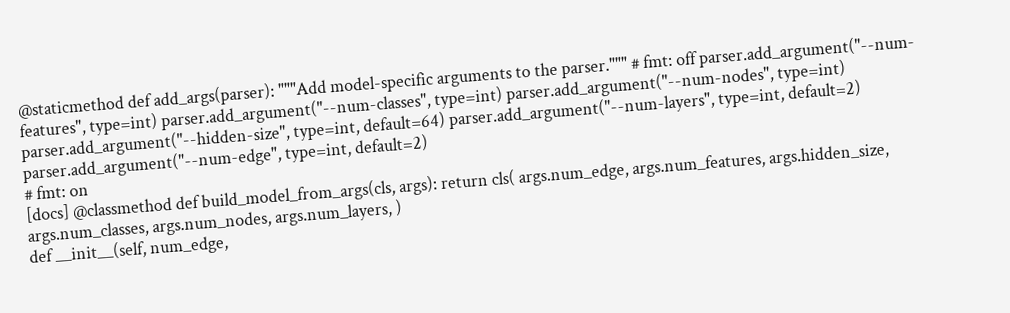@staticmethod def add_args(parser): """Add model-specific arguments to the parser.""" # fmt: off parser.add_argument("--num-features", type=int) parser.add_argument("--num-classes", type=int) parser.add_argument("--num-nodes", type=int) parser.add_argument("--hidden-size", type=int, default=64) parser.add_argument("--num-layers", type=int, default=2) parser.add_argument("--num-edge", type=int, default=2)
# fmt: on
[docs] @classmethod def build_model_from_args(cls, args): return cls( args.num_edge, args.num_features, args.hidden_size, args.num_classes, args.num_nodes, args.num_layers, )
def __init__(self, num_edge,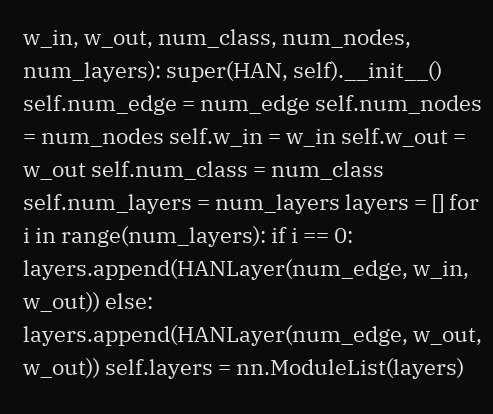w_in, w_out, num_class, num_nodes, num_layers): super(HAN, self).__init__() self.num_edge = num_edge self.num_nodes = num_nodes self.w_in = w_in self.w_out = w_out self.num_class = num_class self.num_layers = num_layers layers = [] for i in range(num_layers): if i == 0: layers.append(HANLayer(num_edge, w_in, w_out)) else: layers.append(HANLayer(num_edge, w_out, w_out)) self.layers = nn.ModuleList(layers)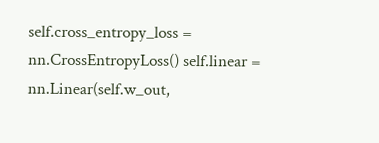self.cross_entropy_loss = nn.CrossEntropyLoss() self.linear = nn.Linear(self.w_out,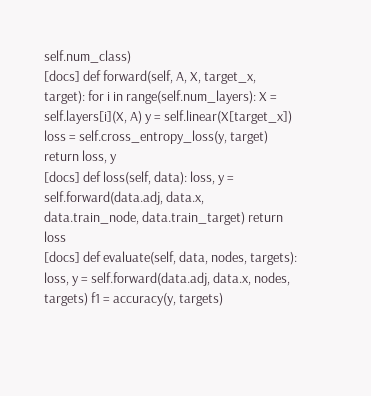self.num_class)
[docs] def forward(self, A, X, target_x, target): for i in range(self.num_layers): X = self.layers[i](X, A) y = self.linear(X[target_x]) loss = self.cross_entropy_loss(y, target) return loss, y
[docs] def loss(self, data): loss, y = self.forward(data.adj, data.x, data.train_node, data.train_target) return loss
[docs] def evaluate(self, data, nodes, targets): loss, y = self.forward(data.adj, data.x, nodes, targets) f1 = accuracy(y, targets)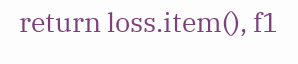return loss.item(), f1